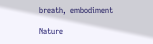breath,  embodiment

Nature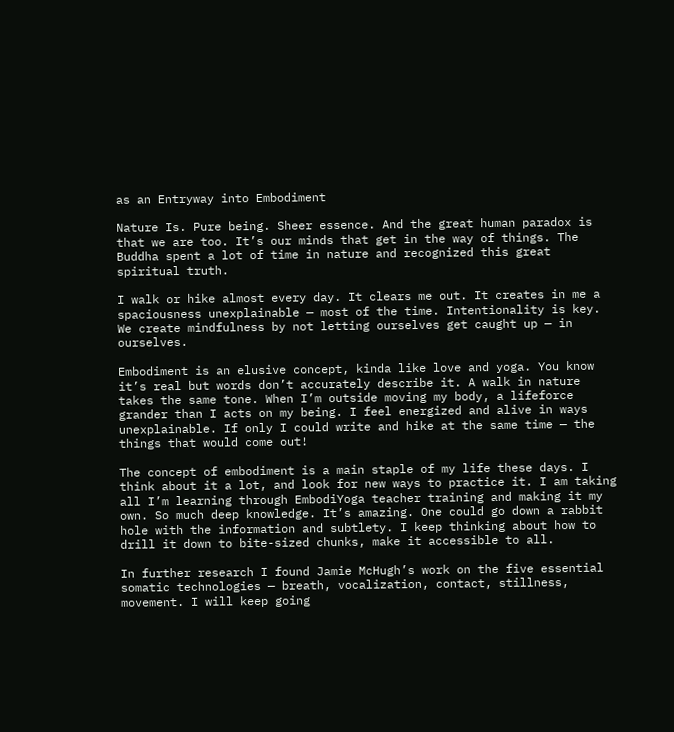as an Entryway into Embodiment

Nature Is. Pure being. Sheer essence. And the great human paradox is that we are too. It’s our minds that get in the way of things. The Buddha spent a lot of time in nature and recognized this great spiritual truth.

I walk or hike almost every day. It clears me out. It creates in me a spaciousness unexplainable — most of the time. Intentionality is key. We create mindfulness by not letting ourselves get caught up — in ourselves.

Embodiment is an elusive concept, kinda like love and yoga. You know it’s real but words don’t accurately describe it. A walk in nature takes the same tone. When I’m outside moving my body, a lifeforce grander than I acts on my being. I feel energized and alive in ways unexplainable. If only I could write and hike at the same time — the things that would come out!

The concept of embodiment is a main staple of my life these days. I think about it a lot, and look for new ways to practice it. I am taking all I’m learning through EmbodiYoga teacher training and making it my own. So much deep knowledge. It’s amazing. One could go down a rabbit hole with the information and subtlety. I keep thinking about how to drill it down to bite-sized chunks, make it accessible to all.

In further research I found Jamie McHugh’s work on the five essential somatic technologies — breath, vocalization, contact, stillness, movement. I will keep going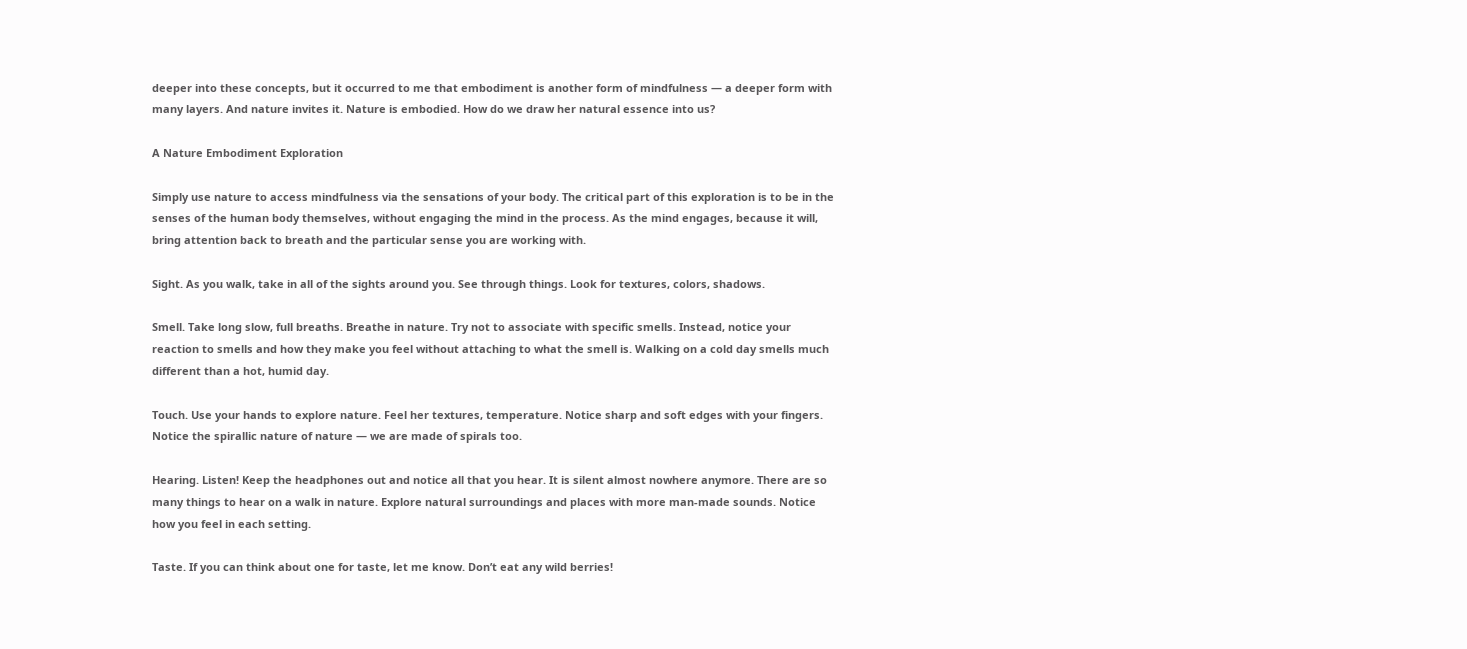deeper into these concepts, but it occurred to me that embodiment is another form of mindfulness — a deeper form with many layers. And nature invites it. Nature is embodied. How do we draw her natural essence into us?

A Nature Embodiment Exploration

Simply use nature to access mindfulness via the sensations of your body. The critical part of this exploration is to be in the senses of the human body themselves, without engaging the mind in the process. As the mind engages, because it will, bring attention back to breath and the particular sense you are working with.

Sight. As you walk, take in all of the sights around you. See through things. Look for textures, colors, shadows.

Smell. Take long slow, full breaths. Breathe in nature. Try not to associate with specific smells. Instead, notice your reaction to smells and how they make you feel without attaching to what the smell is. Walking on a cold day smells much different than a hot, humid day.

Touch. Use your hands to explore nature. Feel her textures, temperature. Notice sharp and soft edges with your fingers. Notice the spirallic nature of nature — we are made of spirals too.

Hearing. Listen! Keep the headphones out and notice all that you hear. It is silent almost nowhere anymore. There are so many things to hear on a walk in nature. Explore natural surroundings and places with more man-made sounds. Notice how you feel in each setting.

Taste. If you can think about one for taste, let me know. Don’t eat any wild berries!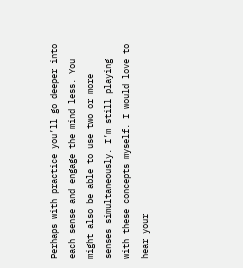Perhaps with practice you’ll go deeper into each sense and engage the mind less. You might also be able to use two or more senses simultaneously. I’m still playing with these concepts myself. I would love to hear your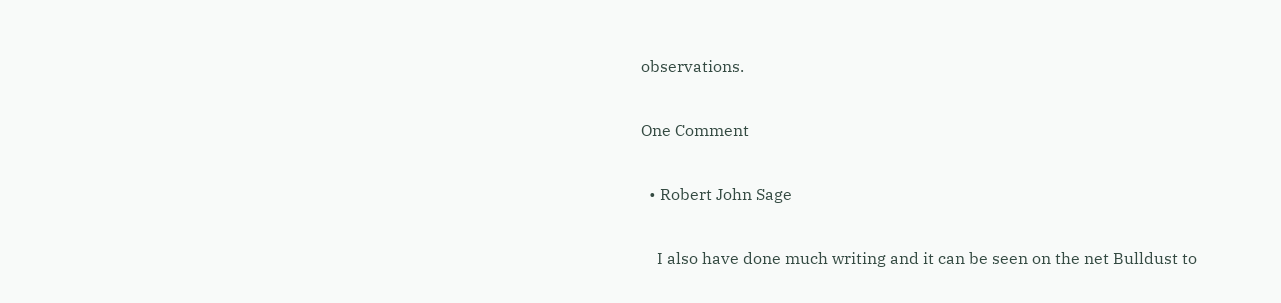observations.

One Comment

  • Robert John Sage

    I also have done much writing and it can be seen on the net Bulldust to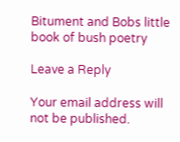Bitument and Bobs little book of bush poetry

Leave a Reply

Your email address will not be published.